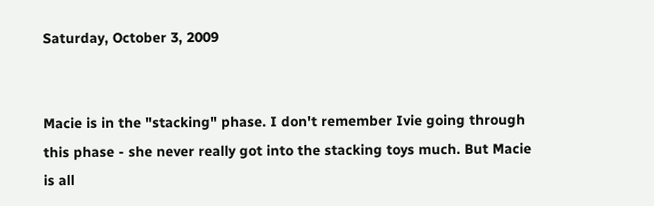Saturday, October 3, 2009


Macie is in the "stacking" phase. I don't remember Ivie going through this phase - she never really got into the stacking toys much. But Macie is all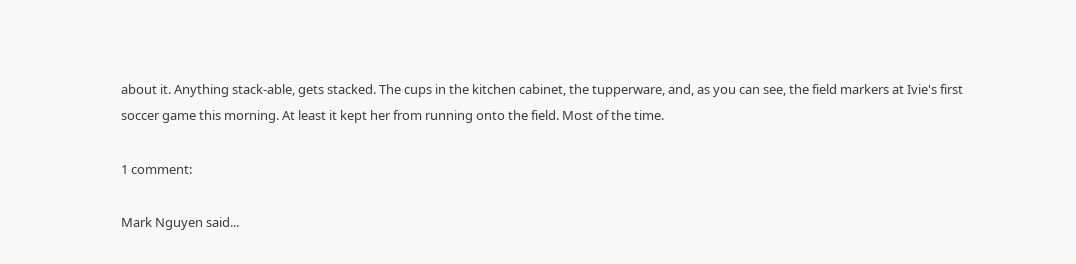about it. Anything stack-able, gets stacked. The cups in the kitchen cabinet, the tupperware, and, as you can see, the field markers at Ivie's first soccer game this morning. At least it kept her from running onto the field. Most of the time.

1 comment:

Mark Nguyen said...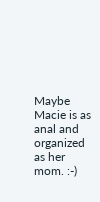Maybe Macie is as anal and organized as her mom. :-)